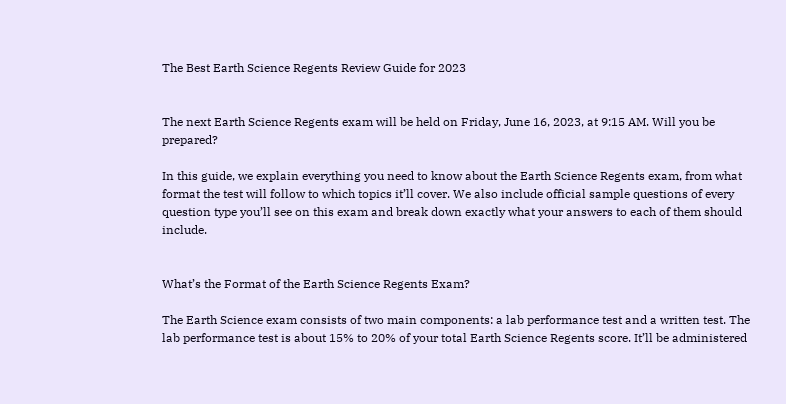The Best Earth Science Regents Review Guide for 2023


The next Earth Science Regents exam will be held on Friday, June 16, 2023, at 9:15 AM. Will you be prepared?

In this guide, we explain everything you need to know about the Earth Science Regents exam, from what format the test will follow to which topics it’ll cover. We also include official sample questions of every question type you’ll see on this exam and break down exactly what your answers to each of them should include.


What’s the Format of the Earth Science Regents Exam?

The Earth Science exam consists of two main components: a lab performance test and a written test. The lab performance test is about 15% to 20% of your total Earth Science Regents score. It’ll be administered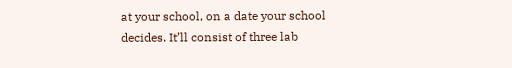at your school, on a date your school decides. It’ll consist of three lab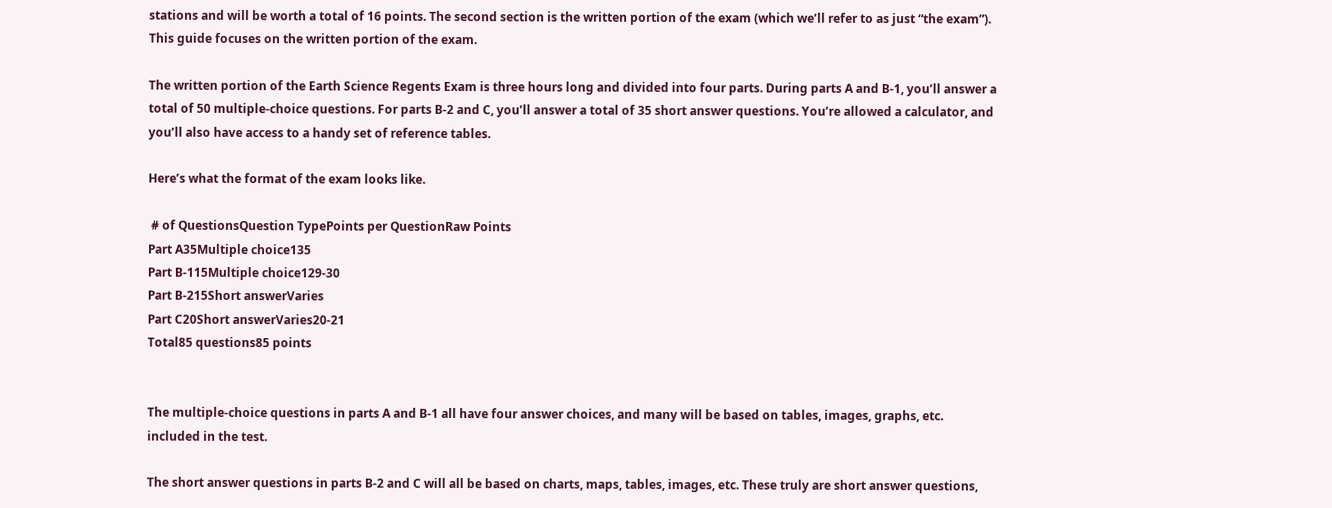stations and will be worth a total of 16 points. The second section is the written portion of the exam (which we’ll refer to as just “the exam”). This guide focuses on the written portion of the exam.

The written portion of the Earth Science Regents Exam is three hours long and divided into four parts. During parts A and B-1, you’ll answer a total of 50 multiple-choice questions. For parts B-2 and C, you’ll answer a total of 35 short answer questions. You’re allowed a calculator, and you’ll also have access to a handy set of reference tables.

Here’s what the format of the exam looks like.

 # of QuestionsQuestion TypePoints per QuestionRaw Points
Part A35Multiple choice135
Part B-115Multiple choice129-30
Part B-215Short answerVaries
Part C20Short answerVaries20-21
Total85 questions85 points


The multiple-choice questions in parts A and B-1 all have four answer choices, and many will be based on tables, images, graphs, etc. included in the test.

The short answer questions in parts B-2 and C will all be based on charts, maps, tables, images, etc. These truly are short answer questions,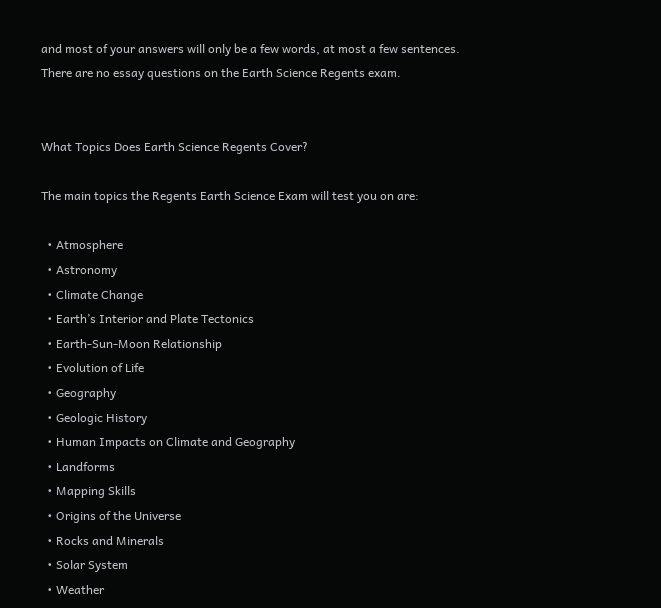and most of your answers will only be a few words, at most a few sentences. There are no essay questions on the Earth Science Regents exam.


What Topics Does Earth Science Regents Cover?

The main topics the Regents Earth Science Exam will test you on are:

  • Atmosphere
  • Astronomy
  • Climate Change
  • Earth’s Interior and Plate Tectonics
  • Earth-Sun-Moon Relationship
  • Evolution of Life
  • Geography
  • Geologic History
  • Human Impacts on Climate and Geography
  • Landforms
  • Mapping Skills
  • Origins of the Universe
  • Rocks and Minerals
  • Solar System
  • Weather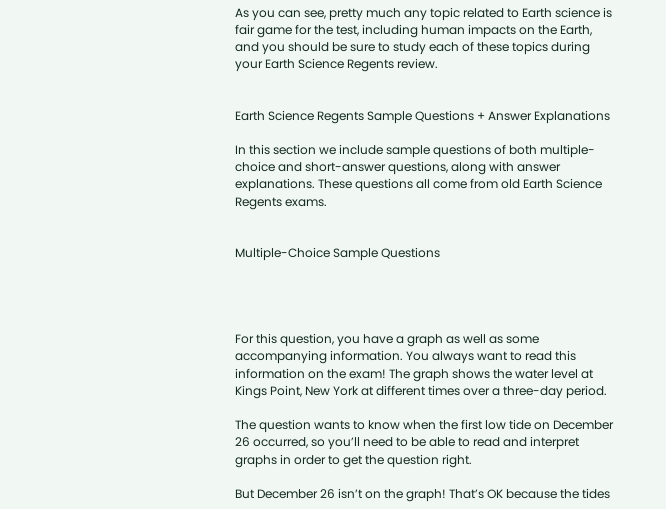As you can see, pretty much any topic related to Earth science is fair game for the test, including human impacts on the Earth, and you should be sure to study each of these topics during your Earth Science Regents review.


Earth Science Regents Sample Questions + Answer Explanations

In this section we include sample questions of both multiple-choice and short-answer questions, along with answer explanations. These questions all come from old Earth Science Regents exams.


Multiple-Choice Sample Questions




For this question, you have a graph as well as some accompanying information. You always want to read this information on the exam! The graph shows the water level at Kings Point, New York at different times over a three-day period.

The question wants to know when the first low tide on December 26 occurred, so you’ll need to be able to read and interpret graphs in order to get the question right.

But December 26 isn’t on the graph! That’s OK because the tides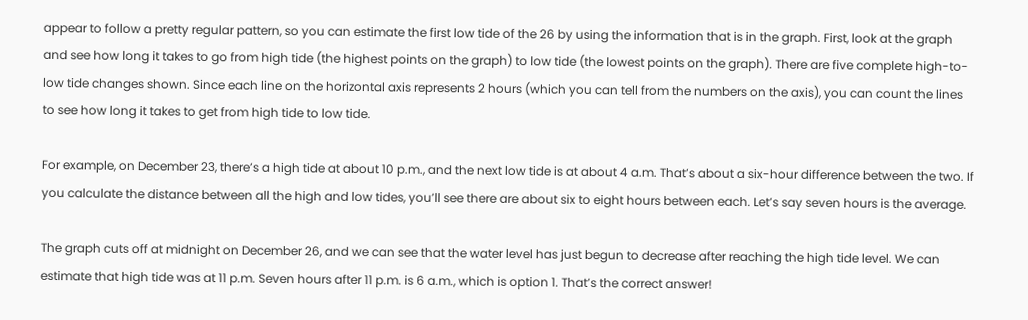appear to follow a pretty regular pattern, so you can estimate the first low tide of the 26 by using the information that is in the graph. First, look at the graph and see how long it takes to go from high tide (the highest points on the graph) to low tide (the lowest points on the graph). There are five complete high-to-low tide changes shown. Since each line on the horizontal axis represents 2 hours (which you can tell from the numbers on the axis), you can count the lines to see how long it takes to get from high tide to low tide.

For example, on December 23, there’s a high tide at about 10 p.m., and the next low tide is at about 4 a.m. That’s about a six-hour difference between the two. If you calculate the distance between all the high and low tides, you’ll see there are about six to eight hours between each. Let’s say seven hours is the average.

The graph cuts off at midnight on December 26, and we can see that the water level has just begun to decrease after reaching the high tide level. We can estimate that high tide was at 11 p.m. Seven hours after 11 p.m. is 6 a.m., which is option 1. That’s the correct answer!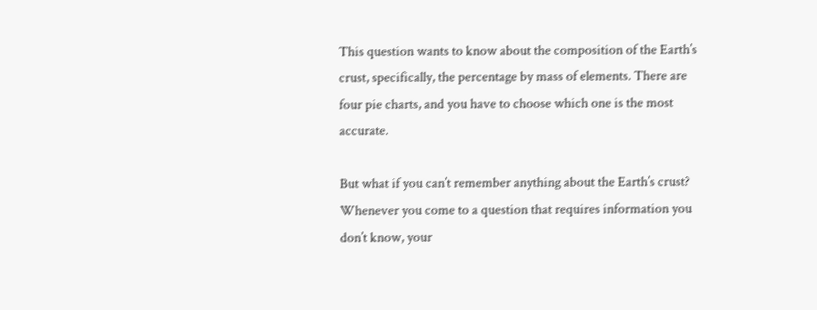This question wants to know about the composition of the Earth’s crust, specifically, the percentage by mass of elements. There are four pie charts, and you have to choose which one is the most accurate.

But what if you can’t remember anything about the Earth’s crust? Whenever you come to a question that requires information you don’t know, your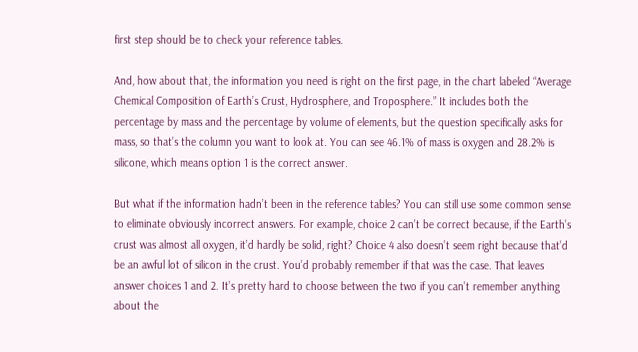first step should be to check your reference tables.

And, how about that, the information you need is right on the first page, in the chart labeled “Average Chemical Composition of Earth’s Crust, Hydrosphere, and Troposphere.” It includes both the percentage by mass and the percentage by volume of elements, but the question specifically asks for mass, so that’s the column you want to look at. You can see 46.1% of mass is oxygen and 28.2% is silicone, which means option 1 is the correct answer.

But what if the information hadn’t been in the reference tables? You can still use some common sense to eliminate obviously incorrect answers. For example, choice 2 can’t be correct because, if the Earth’s crust was almost all oxygen, it’d hardly be solid, right? Choice 4 also doesn’t seem right because that’d be an awful lot of silicon in the crust. You’d probably remember if that was the case. That leaves answer choices 1 and 2. It’s pretty hard to choose between the two if you can’t remember anything about the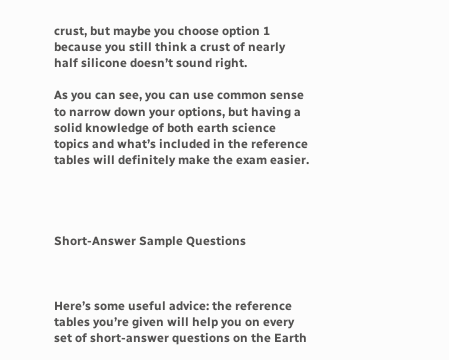crust, but maybe you choose option 1 because you still think a crust of nearly half silicone doesn’t sound right.

As you can see, you can use common sense to narrow down your options, but having a solid knowledge of both earth science topics and what’s included in the reference tables will definitely make the exam easier.




Short-Answer Sample Questions



Here’s some useful advice: the reference tables you’re given will help you on every set of short-answer questions on the Earth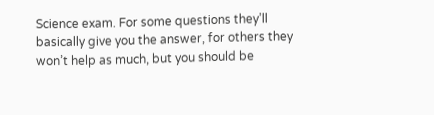Science exam. For some questions they’ll basically give you the answer, for others they won’t help as much, but you should be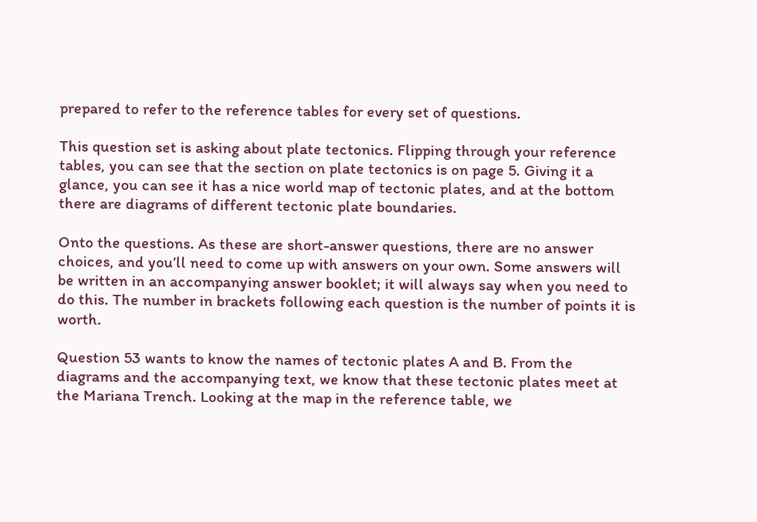prepared to refer to the reference tables for every set of questions.

This question set is asking about plate tectonics. Flipping through your reference tables, you can see that the section on plate tectonics is on page 5. Giving it a glance, you can see it has a nice world map of tectonic plates, and at the bottom there are diagrams of different tectonic plate boundaries.

Onto the questions. As these are short-answer questions, there are no answer choices, and you’ll need to come up with answers on your own. Some answers will be written in an accompanying answer booklet; it will always say when you need to do this. The number in brackets following each question is the number of points it is worth.

Question 53 wants to know the names of tectonic plates A and B. From the diagrams and the accompanying text, we know that these tectonic plates meet at the Mariana Trench. Looking at the map in the reference table, we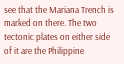see that the Mariana Trench is marked on there. The two tectonic plates on either side of it are the Philippine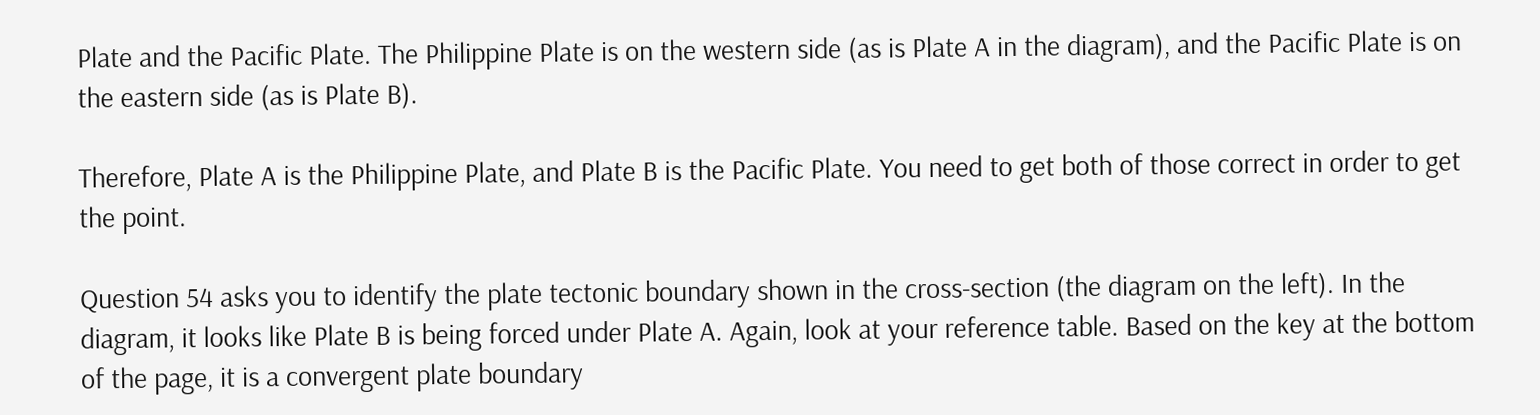Plate and the Pacific Plate. The Philippine Plate is on the western side (as is Plate A in the diagram), and the Pacific Plate is on the eastern side (as is Plate B).

Therefore, Plate A is the Philippine Plate, and Plate B is the Pacific Plate. You need to get both of those correct in order to get the point.

Question 54 asks you to identify the plate tectonic boundary shown in the cross-section (the diagram on the left). In the diagram, it looks like Plate B is being forced under Plate A. Again, look at your reference table. Based on the key at the bottom of the page, it is a convergent plate boundary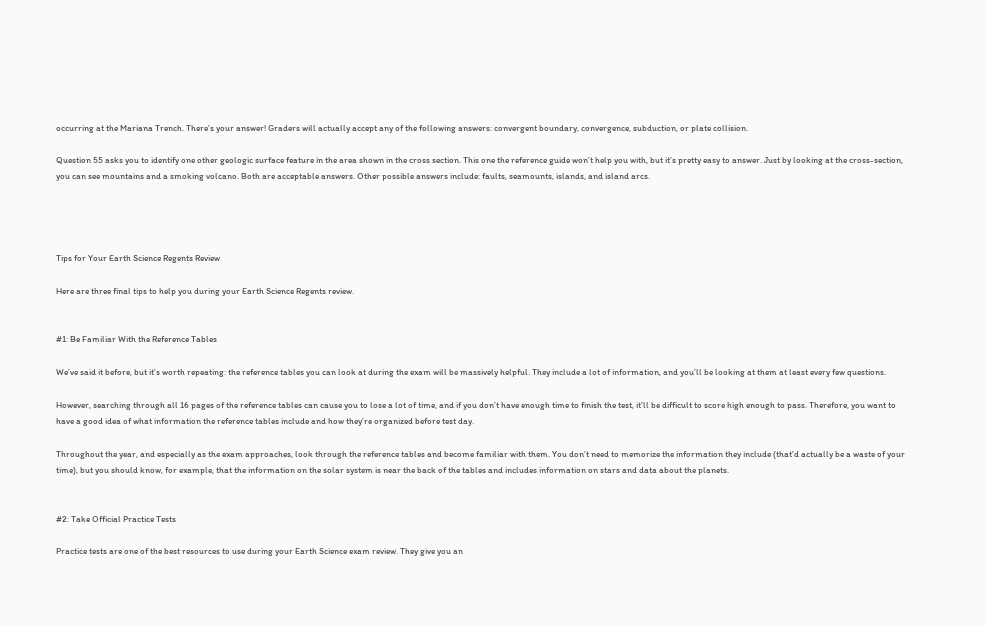occurring at the Mariana Trench. There’s your answer! Graders will actually accept any of the following answers: convergent boundary, convergence, subduction, or plate collision.

Question 55 asks you to identify one other geologic surface feature in the area shown in the cross section. This one the reference guide won’t help you with, but it’s pretty easy to answer. Just by looking at the cross-section, you can see mountains and a smoking volcano. Both are acceptable answers. Other possible answers include: faults, seamounts, islands, and island arcs.




Tips for Your Earth Science Regents Review

Here are three final tips to help you during your Earth Science Regents review.


#1: Be Familiar With the Reference Tables

We’ve said it before, but it’s worth repeating: the reference tables you can look at during the exam will be massively helpful. They include a lot of information, and you’ll be looking at them at least every few questions.

However, searching through all 16 pages of the reference tables can cause you to lose a lot of time, and if you don’t have enough time to finish the test, it’ll be difficult to score high enough to pass. Therefore, you want to have a good idea of what information the reference tables include and how they’re organized before test day.

Throughout the year, and especially as the exam approaches, look through the reference tables and become familiar with them. You don’t need to memorize the information they include (that’d actually be a waste of your time), but you should know, for example, that the information on the solar system is near the back of the tables and includes information on stars and data about the planets.


#2: Take Official Practice Tests

Practice tests are one of the best resources to use during your Earth Science exam review. They give you an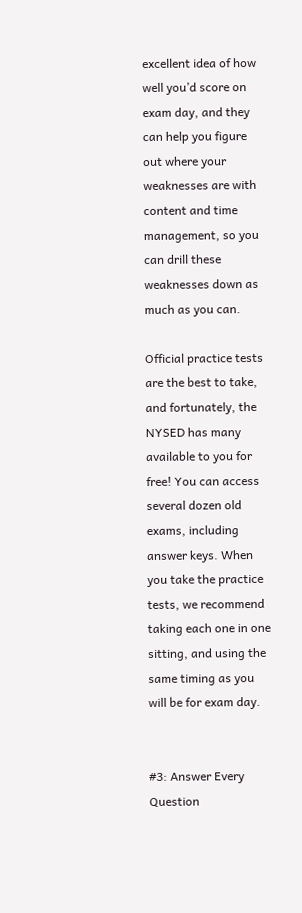excellent idea of how well you’d score on exam day, and they can help you figure out where your weaknesses are with content and time management, so you can drill these weaknesses down as much as you can.

Official practice tests are the best to take, and fortunately, the NYSED has many available to you for free! You can access several dozen old exams, including answer keys. When you take the practice tests, we recommend taking each one in one sitting, and using the same timing as you will be for exam day.


#3: Answer Every Question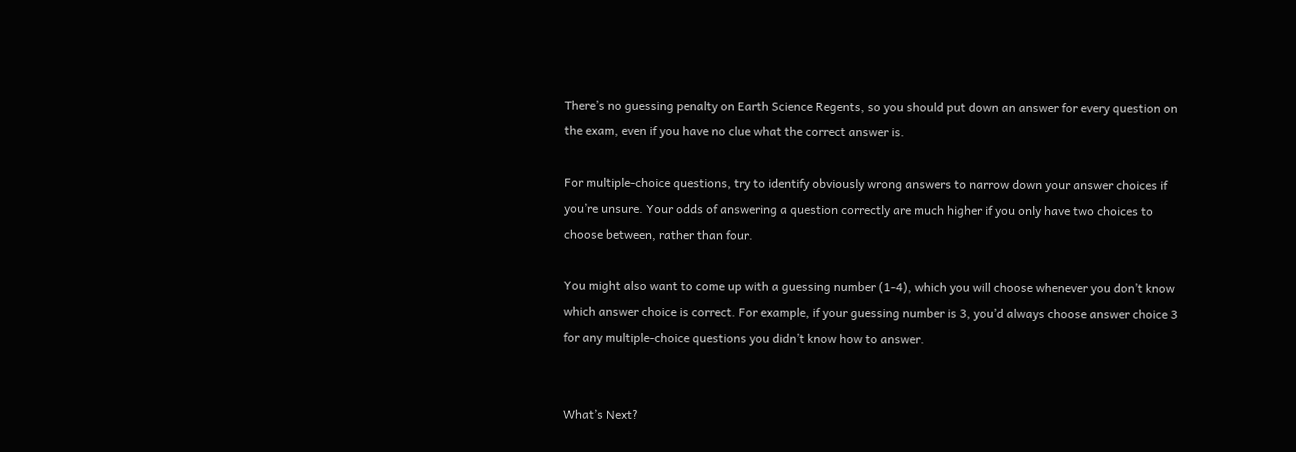There’s no guessing penalty on Earth Science Regents, so you should put down an answer for every question on the exam, even if you have no clue what the correct answer is.

For multiple-choice questions, try to identify obviously wrong answers to narrow down your answer choices if you’re unsure. Your odds of answering a question correctly are much higher if you only have two choices to choose between, rather than four.

You might also want to come up with a guessing number (1-4), which you will choose whenever you don’t know which answer choice is correct. For example, if your guessing number is 3, you’d always choose answer choice 3 for any multiple-choice questions you didn’t know how to answer.


What’s Next?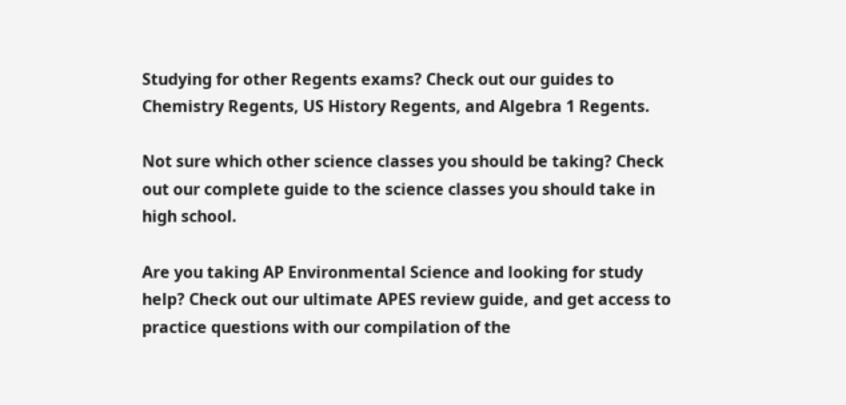Studying for other Regents exams? Check out our guides to Chemistry Regents, US History Regents, and Algebra 1 Regents.

Not sure which other science classes you should be taking? Check out our complete guide to the science classes you should take in high school.

Are you taking AP Environmental Science and looking for study help? Check out our ultimate APES review guide, and get access to practice questions with our compilation of the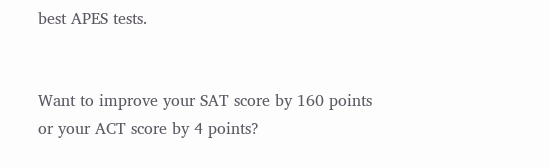best APES tests.


Want to improve your SAT score by 160 points or your ACT score by 4 points?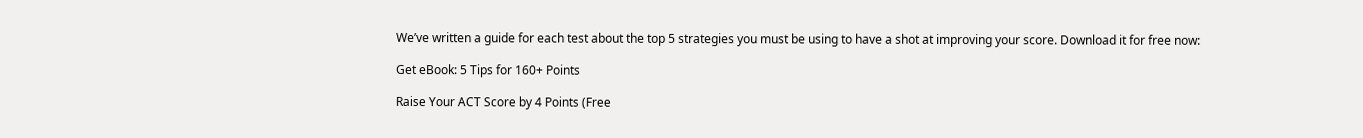We’ve written a guide for each test about the top 5 strategies you must be using to have a shot at improving your score. Download it for free now:

Get eBook: 5 Tips for 160+ Points

Raise Your ACT Score by 4 Points (Free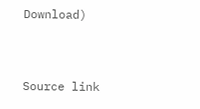Download)


Source link